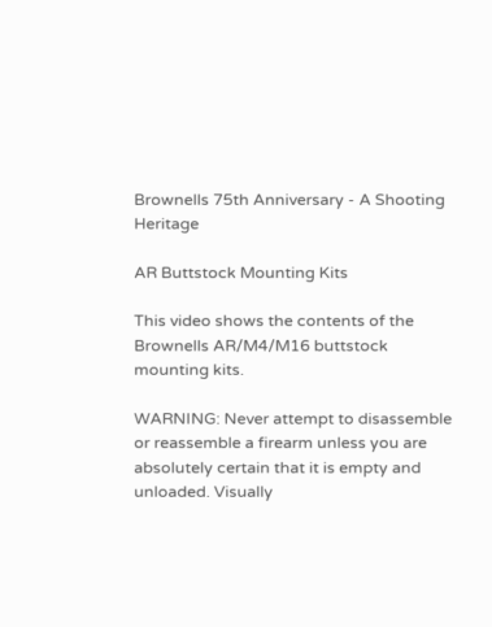Brownells 75th Anniversary - A Shooting Heritage

AR Buttstock Mounting Kits

This video shows the contents of the Brownells AR/M4/M16 buttstock mounting kits.

WARNING: Never attempt to disassemble or reassemble a firearm unless you are absolutely certain that it is empty and unloaded. Visually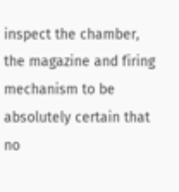inspect the chamber, the magazine and firing mechanism to be absolutely certain that no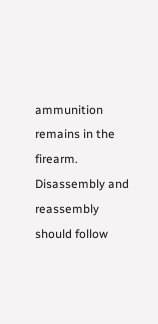ammunition remains in the firearm. Disassembly and reassembly should follow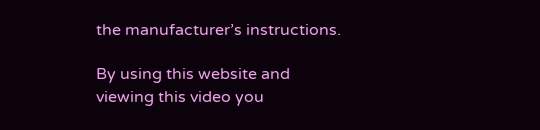the manufacturer’s instructions.

By using this website and viewing this video you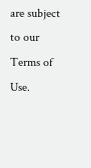are subject to our Terms of Use.